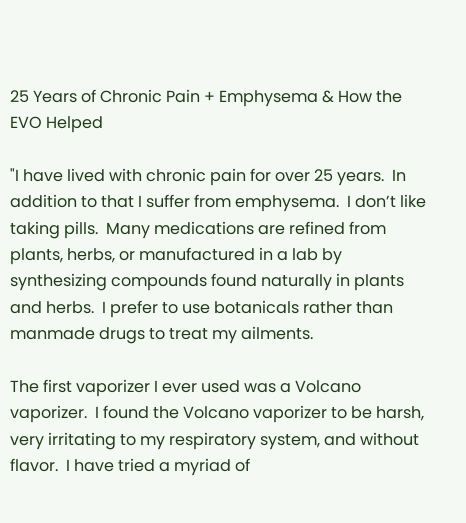25 Years of Chronic Pain + Emphysema & How the EVO Helped

"I have lived with chronic pain for over 25 years.  In addition to that I suffer from emphysema.  I don’t like taking pills.  Many medications are refined from plants, herbs, or manufactured in a lab by synthesizing compounds found naturally in plants and herbs.  I prefer to use botanicals rather than manmade drugs to treat my ailments.

The first vaporizer I ever used was a Volcano vaporizer.  I found the Volcano vaporizer to be harsh, very irritating to my respiratory system, and without flavor.  I have tried a myriad of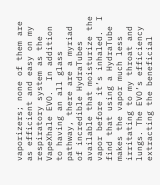vaporizers; none of them are as efficient and easy on my respiratory system as the VapeXhale EVO.  In addition to having an all glass pathway, there are a myriad of incredible HydraTubes available that moisturize the vapor before it’s inhaled.  I find that using a HydraTube makes the vapor much less irritating to my throat and lungs. The EVO’s efficiency extracting the beneficial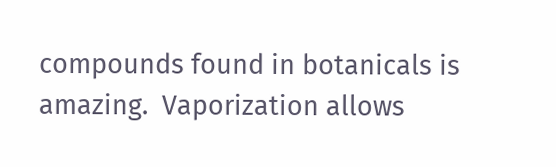compounds found in botanicals is amazing.  Vaporization allows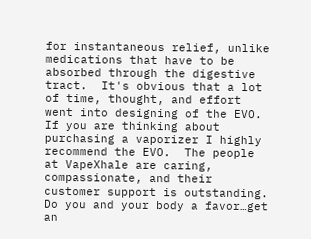for instantaneous relief, unlike medications that have to be absorbed through the digestive tract.  It's obvious that a lot of time, thought, and effort went into designing of the EVO.  If you are thinking about purchasing a vaporizer I highly recommend the EVO.  The people at VapeXhale are caring, compassionate, and their customer support is outstanding.   Do you and your body a favor…get an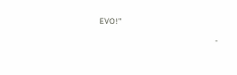EVO!"

                                                          -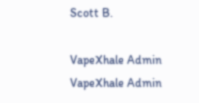Scott B.

VapeXhale Admin
VapeXhale Admin